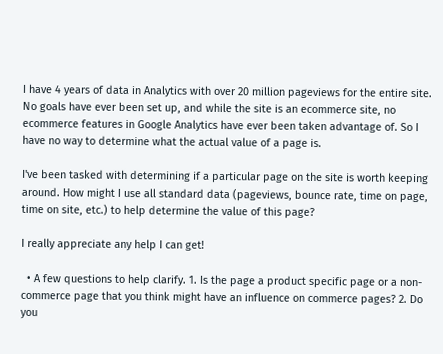I have 4 years of data in Analytics with over 20 million pageviews for the entire site. No goals have ever been set up, and while the site is an ecommerce site, no ecommerce features in Google Analytics have ever been taken advantage of. So I have no way to determine what the actual value of a page is.

I've been tasked with determining if a particular page on the site is worth keeping around. How might I use all standard data (pageviews, bounce rate, time on page, time on site, etc.) to help determine the value of this page?

I really appreciate any help I can get!

  • A few questions to help clarify. 1. Is the page a product specific page or a non-commerce page that you think might have an influence on commerce pages? 2. Do you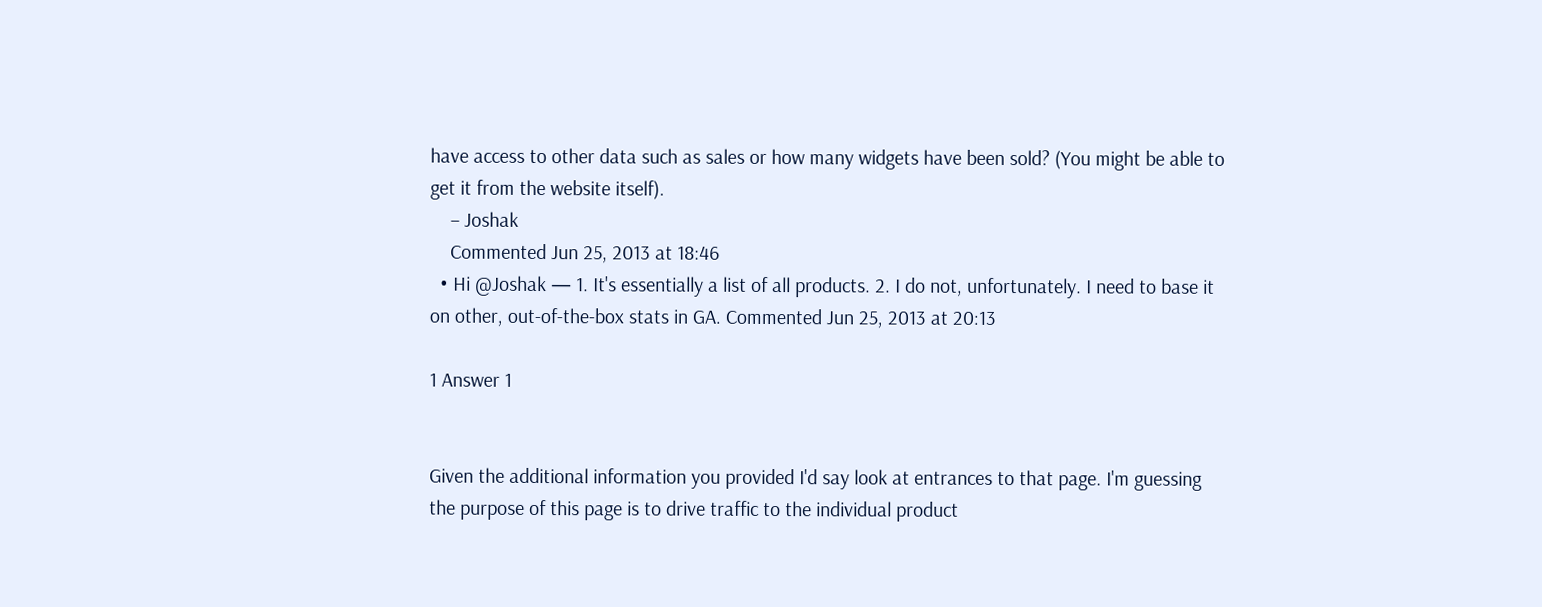have access to other data such as sales or how many widgets have been sold? (You might be able to get it from the website itself).
    – Joshak
    Commented Jun 25, 2013 at 18:46
  • Hi @Joshak — 1. It's essentially a list of all products. 2. I do not, unfortunately. I need to base it on other, out-of-the-box stats in GA. Commented Jun 25, 2013 at 20:13

1 Answer 1


Given the additional information you provided I'd say look at entrances to that page. I'm guessing the purpose of this page is to drive traffic to the individual product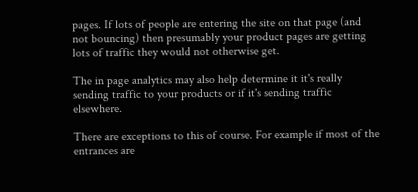pages. If lots of people are entering the site on that page (and not bouncing) then presumably your product pages are getting lots of traffic they would not otherwise get.

The in page analytics may also help determine it it's really sending traffic to your products or if it's sending traffic elsewhere.

There are exceptions to this of course. For example if most of the entrances are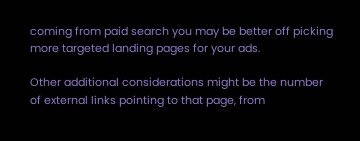coming from paid search you may be better off picking more targeted landing pages for your ads.

Other additional considerations might be the number of external links pointing to that page, from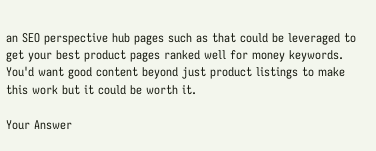an SEO perspective hub pages such as that could be leveraged to get your best product pages ranked well for money keywords. You'd want good content beyond just product listings to make this work but it could be worth it.

Your Answer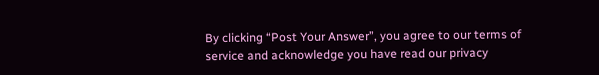By clicking “Post Your Answer”, you agree to our terms of service and acknowledge you have read our privacy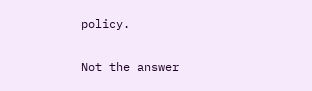policy.

Not the answer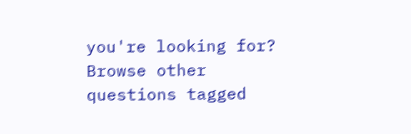you're looking for? Browse other questions tagged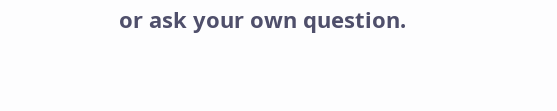or ask your own question.